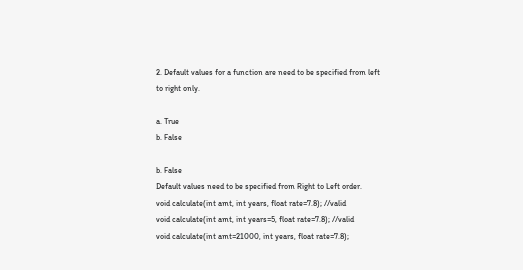2. Default values for a function are need to be specified from left to right only.

a. True
b. False

b. False
Default values need to be specified from Right to Left order.
void calculate(int amt, int years, float rate=7.8); //valid
void calculate(int amt, int years=5, float rate=7.8); //valid
void calculate(int amt=21000, int years, float rate=7.8);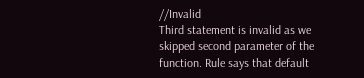//Invalid
Third statement is invalid as we skipped second parameter of the function. Rule says that default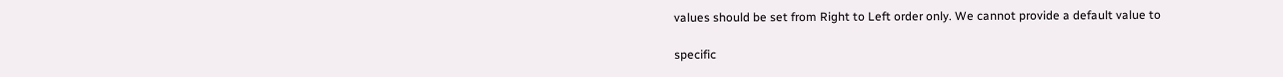values should be set from Right to Left order only. We cannot provide a default value to

specific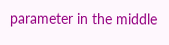parameter in the middle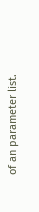of an parameter list.